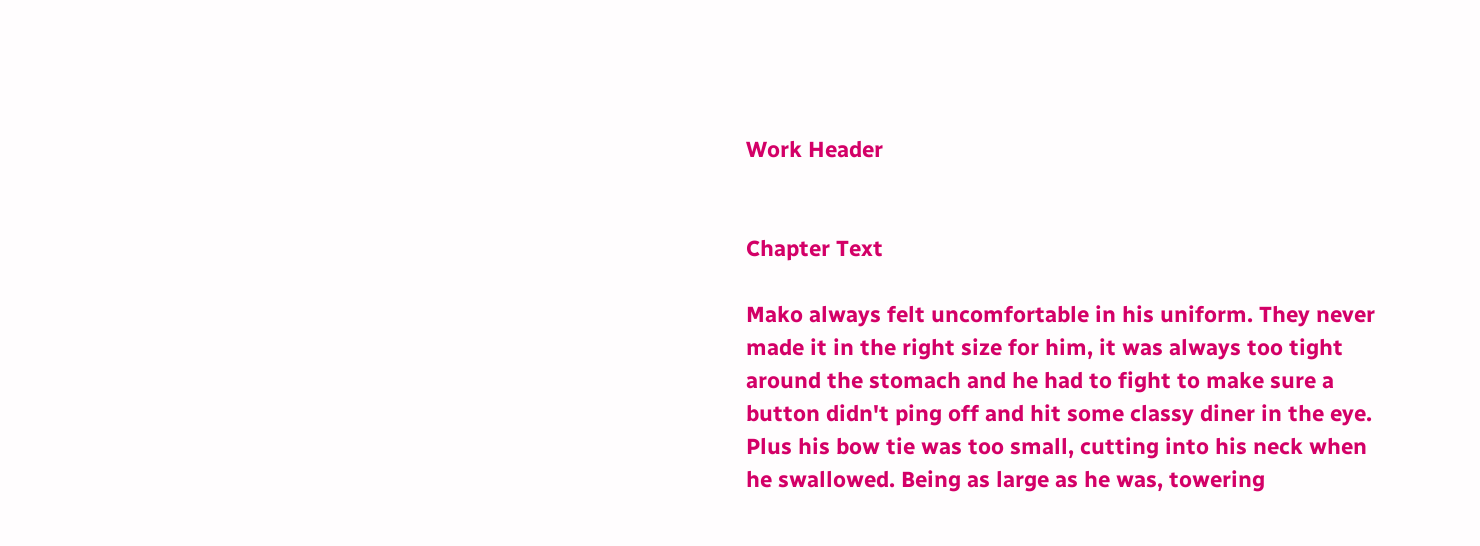Work Header


Chapter Text

Mako always felt uncomfortable in his uniform. They never made it in the right size for him, it was always too tight around the stomach and he had to fight to make sure a button didn't ping off and hit some classy diner in the eye. Plus his bow tie was too small, cutting into his neck when he swallowed. Being as large as he was, towering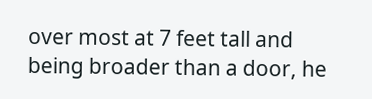over most at 7 feet tall and being broader than a door, he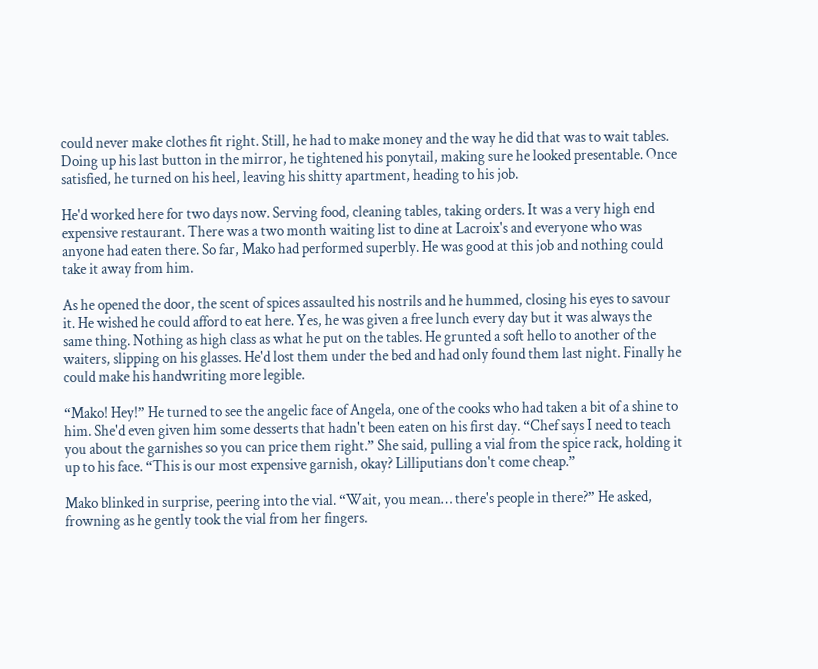could never make clothes fit right. Still, he had to make money and the way he did that was to wait tables. Doing up his last button in the mirror, he tightened his ponytail, making sure he looked presentable. Once satisfied, he turned on his heel, leaving his shitty apartment, heading to his job.

He'd worked here for two days now. Serving food, cleaning tables, taking orders. It was a very high end expensive restaurant. There was a two month waiting list to dine at Lacroix's and everyone who was anyone had eaten there. So far, Mako had performed superbly. He was good at this job and nothing could take it away from him.

As he opened the door, the scent of spices assaulted his nostrils and he hummed, closing his eyes to savour it. He wished he could afford to eat here. Yes, he was given a free lunch every day but it was always the same thing. Nothing as high class as what he put on the tables. He grunted a soft hello to another of the waiters, slipping on his glasses. He'd lost them under the bed and had only found them last night. Finally he could make his handwriting more legible.

“Mako! Hey!” He turned to see the angelic face of Angela, one of the cooks who had taken a bit of a shine to him. She'd even given him some desserts that hadn't been eaten on his first day. “Chef says I need to teach you about the garnishes so you can price them right.” She said, pulling a vial from the spice rack, holding it up to his face. “This is our most expensive garnish, okay? Lilliputians don't come cheap.”

Mako blinked in surprise, peering into the vial. “Wait, you mean… there's people in there?” He asked, frowning as he gently took the vial from her fingers.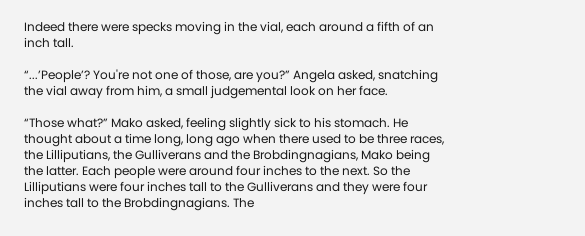Indeed there were specks moving in the vial, each around a fifth of an inch tall.

“...’People’? You're not one of those, are you?” Angela asked, snatching the vial away from him, a small judgemental look on her face.

“Those what?” Mako asked, feeling slightly sick to his stomach. He thought about a time long, long ago when there used to be three races, the Lilliputians, the Gulliverans and the Brobdingnagians, Mako being the latter. Each people were around four inches to the next. So the Lilliputians were four inches tall to the Gulliverans and they were four inches tall to the Brobdingnagians. The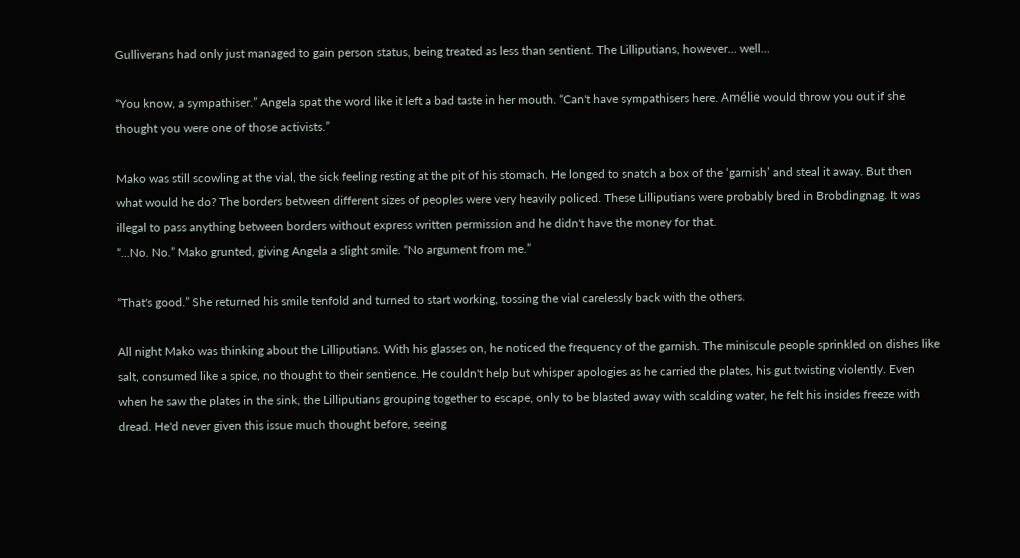Gulliverans had only just managed to gain person status, being treated as less than sentient. The Lilliputians, however… well…

“You know, a sympathiser.” Angela spat the word like it left a bad taste in her mouth. “Can't have sympathisers here. Amélie would throw you out if she thought you were one of those activists.”

Mako was still scowling at the vial, the sick feeling resting at the pit of his stomach. He longed to snatch a box of the ‘garnish’ and steal it away. But then what would he do? The borders between different sizes of peoples were very heavily policed. These Lilliputians were probably bred in Brobdingnag. It was illegal to pass anything between borders without express written permission and he didn't have the money for that.
“...No. No.” Mako grunted, giving Angela a slight smile. “No argument from me.”

“That's good.” She returned his smile tenfold and turned to start working, tossing the vial carelessly back with the others.

All night Mako was thinking about the Lilliputians. With his glasses on, he noticed the frequency of the garnish. The miniscule people sprinkled on dishes like salt, consumed like a spice, no thought to their sentience. He couldn't help but whisper apologies as he carried the plates, his gut twisting violently. Even when he saw the plates in the sink, the Lilliputians grouping together to escape, only to be blasted away with scalding water, he felt his insides freeze with dread. He'd never given this issue much thought before, seeing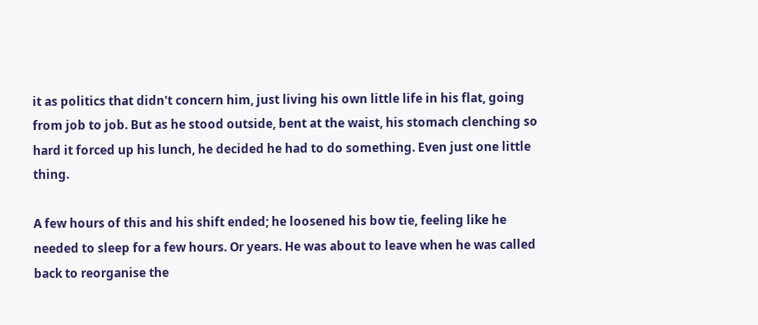it as politics that didn't concern him, just living his own little life in his flat, going from job to job. But as he stood outside, bent at the waist, his stomach clenching so hard it forced up his lunch, he decided he had to do something. Even just one little thing.

A few hours of this and his shift ended; he loosened his bow tie, feeling like he needed to sleep for a few hours. Or years. He was about to leave when he was called back to reorganise the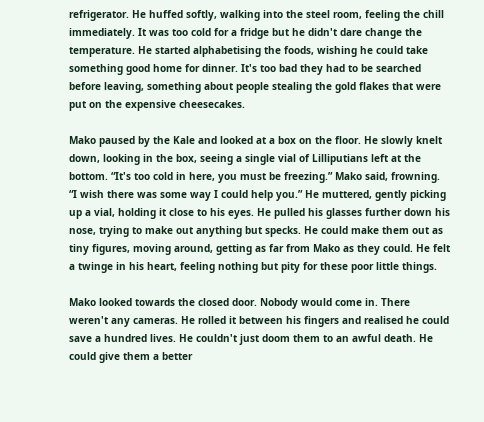refrigerator. He huffed softly, walking into the steel room, feeling the chill immediately. It was too cold for a fridge but he didn't dare change the temperature. He started alphabetising the foods, wishing he could take something good home for dinner. It's too bad they had to be searched before leaving, something about people stealing the gold flakes that were put on the expensive cheesecakes.

Mako paused by the Kale and looked at a box on the floor. He slowly knelt down, looking in the box, seeing a single vial of Lilliputians left at the bottom. “It's too cold in here, you must be freezing.” Mako said, frowning. “I wish there was some way I could help you.” He muttered, gently picking up a vial, holding it close to his eyes. He pulled his glasses further down his nose, trying to make out anything but specks. He could make them out as tiny figures, moving around, getting as far from Mako as they could. He felt a twinge in his heart, feeling nothing but pity for these poor little things.

Mako looked towards the closed door. Nobody would come in. There weren't any cameras. He rolled it between his fingers and realised he could save a hundred lives. He couldn't just doom them to an awful death. He could give them a better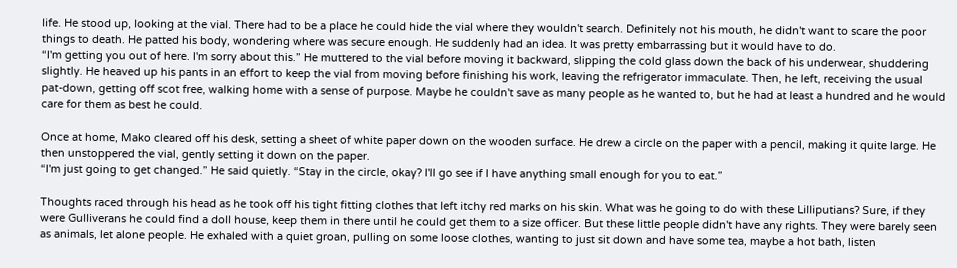life. He stood up, looking at the vial. There had to be a place he could hide the vial where they wouldn't search. Definitely not his mouth, he didn't want to scare the poor things to death. He patted his body, wondering where was secure enough. He suddenly had an idea. It was pretty embarrassing but it would have to do.
“I'm getting you out of here. I'm sorry about this.” He muttered to the vial before moving it backward, slipping the cold glass down the back of his underwear, shuddering slightly. He heaved up his pants in an effort to keep the vial from moving before finishing his work, leaving the refrigerator immaculate. Then, he left, receiving the usual pat-down, getting off scot free, walking home with a sense of purpose. Maybe he couldn't save as many people as he wanted to, but he had at least a hundred and he would care for them as best he could.

Once at home, Mako cleared off his desk, setting a sheet of white paper down on the wooden surface. He drew a circle on the paper with a pencil, making it quite large. He then unstoppered the vial, gently setting it down on the paper.
“I'm just going to get changed.” He said quietly. “Stay in the circle, okay? I'll go see if I have anything small enough for you to eat.”

Thoughts raced through his head as he took off his tight fitting clothes that left itchy red marks on his skin. What was he going to do with these Lilliputians? Sure, if they were Gulliverans he could find a doll house, keep them in there until he could get them to a size officer. But these little people didn't have any rights. They were barely seen as animals, let alone people. He exhaled with a quiet groan, pulling on some loose clothes, wanting to just sit down and have some tea, maybe a hot bath, listen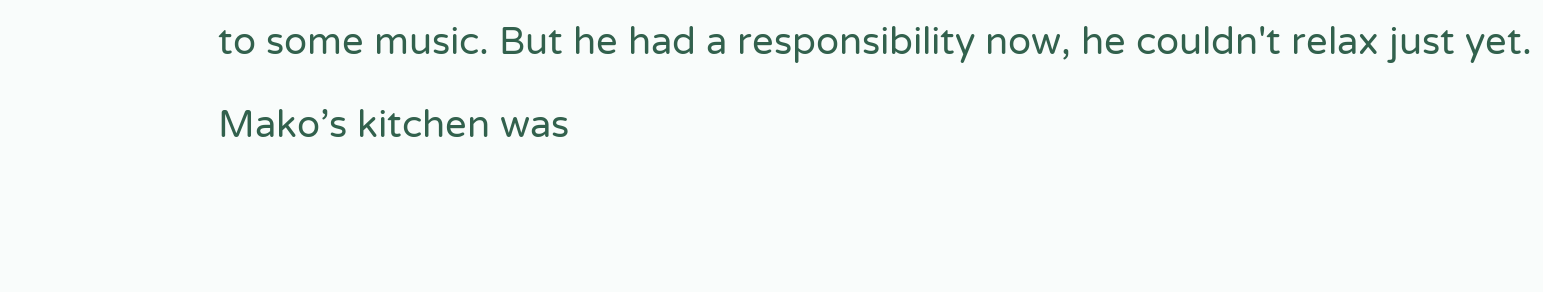to some music. But he had a responsibility now, he couldn't relax just yet.

Mako’s kitchen was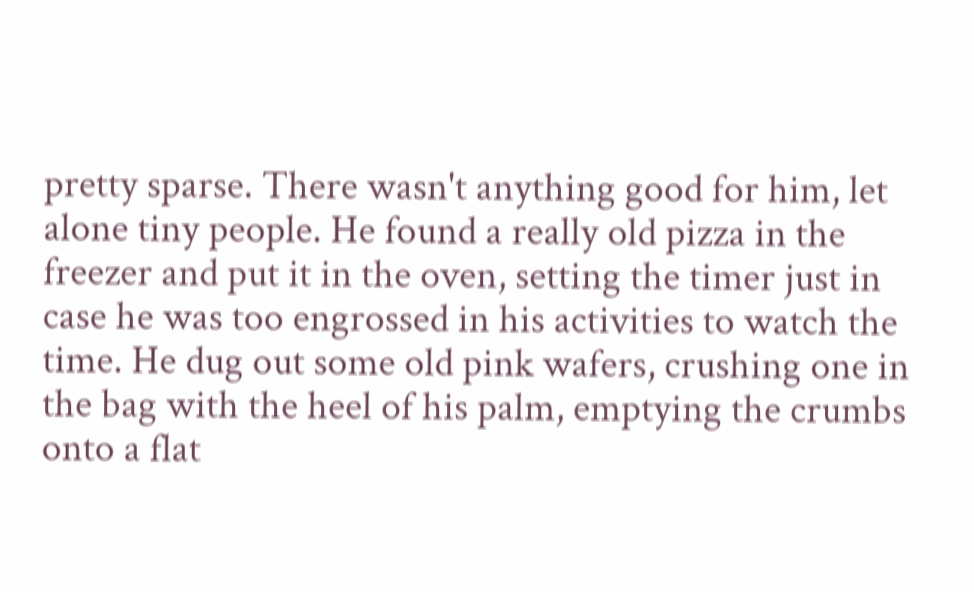pretty sparse. There wasn't anything good for him, let alone tiny people. He found a really old pizza in the freezer and put it in the oven, setting the timer just in case he was too engrossed in his activities to watch the time. He dug out some old pink wafers, crushing one in the bag with the heel of his palm, emptying the crumbs onto a flat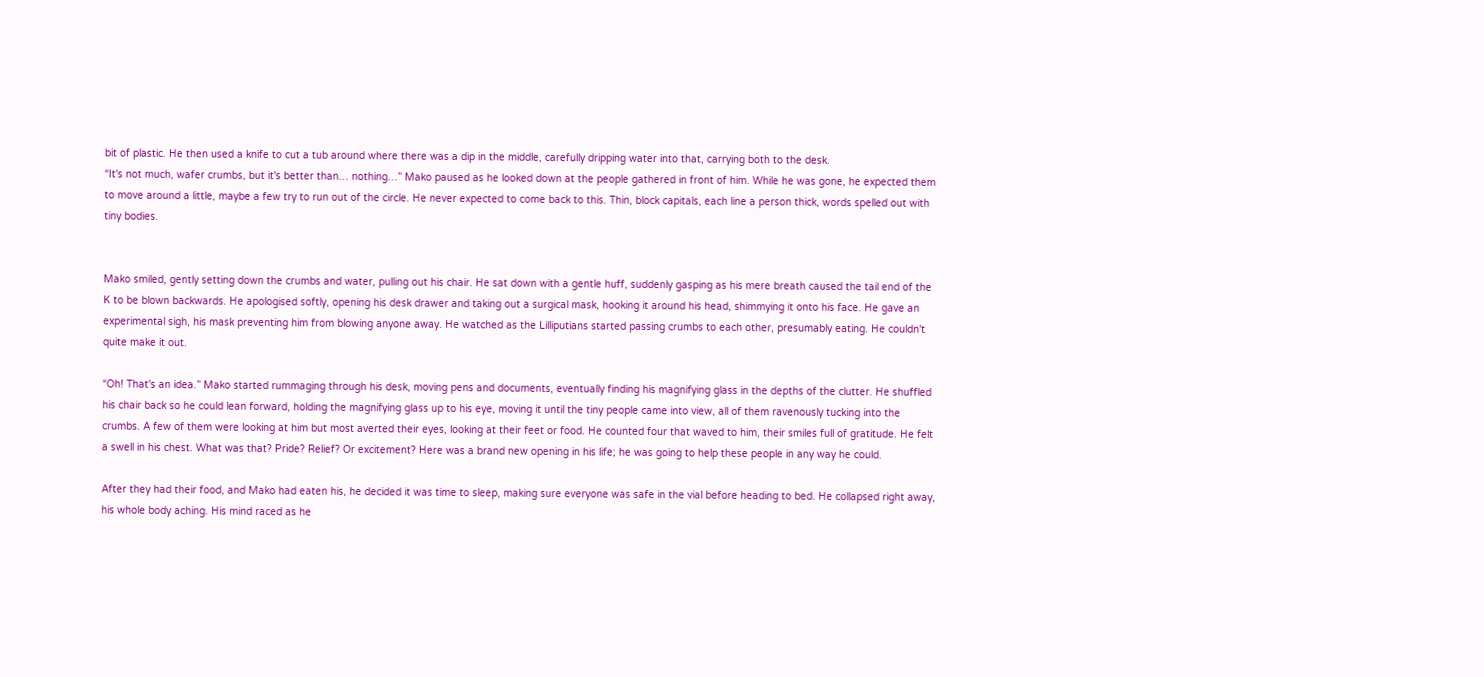bit of plastic. He then used a knife to cut a tub around where there was a dip in the middle, carefully dripping water into that, carrying both to the desk.
“It's not much, wafer crumbs, but it's better than… nothing…” Mako paused as he looked down at the people gathered in front of him. While he was gone, he expected them to move around a little, maybe a few try to run out of the circle. He never expected to come back to this. Thin, block capitals, each line a person thick, words spelled out with tiny bodies.


Mako smiled, gently setting down the crumbs and water, pulling out his chair. He sat down with a gentle huff, suddenly gasping as his mere breath caused the tail end of the K to be blown backwards. He apologised softly, opening his desk drawer and taking out a surgical mask, hooking it around his head, shimmying it onto his face. He gave an experimental sigh, his mask preventing him from blowing anyone away. He watched as the Lilliputians started passing crumbs to each other, presumably eating. He couldn't quite make it out.

“Oh! That's an idea.” Mako started rummaging through his desk, moving pens and documents, eventually finding his magnifying glass in the depths of the clutter. He shuffled his chair back so he could lean forward, holding the magnifying glass up to his eye, moving it until the tiny people came into view, all of them ravenously tucking into the crumbs. A few of them were looking at him but most averted their eyes, looking at their feet or food. He counted four that waved to him, their smiles full of gratitude. He felt a swell in his chest. What was that? Pride? Relief? Or excitement? Here was a brand new opening in his life; he was going to help these people in any way he could.

After they had their food, and Mako had eaten his, he decided it was time to sleep, making sure everyone was safe in the vial before heading to bed. He collapsed right away, his whole body aching. His mind raced as he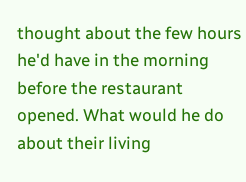thought about the few hours he'd have in the morning before the restaurant opened. What would he do about their living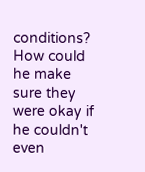conditions? How could he make sure they were okay if he couldn't even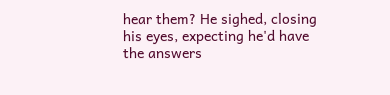hear them? He sighed, closing his eyes, expecting he'd have the answers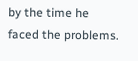by the time he faced the problems.